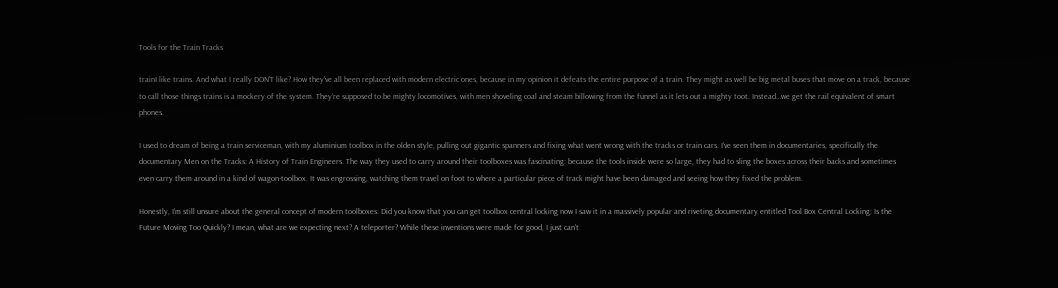Tools for the Train Tracks

trainI like trains. And what I really DON’T like? How they’ve all been replaced with modern electric ones, because in my opinion it defeats the entire purpose of a train. They might as well be big metal buses that move on a track, because to call those things trains is a mockery of the system. They’re supposed to be mighty locomotives, with men shoveling coal and steam billowing from the funnel as it lets out a mighty toot. Instead…we get the rail equivalent of smart phones.

I used to dream of being a train serviceman, with my aluminium toolbox in the olden style, pulling out gigantic spanners and fixing what went wrong with the tracks or train cars. I’ve seen them in documentaries, specifically the documentary Men on the Tracks: A History of Train Engineers. The way they used to carry around their toolboxes was fascinating: because the tools inside were so large, they had to sling the boxes across their backs and sometimes even carry them around in a kind of wagon-toolbox. It was engrossing, watching them travel on foot to where a particular piece of track might have been damaged and seeing how they fixed the problem.

Honestly, I’m still unsure about the general concept of modern toolboxes. Did you know that you can get toolbox central locking now I saw it in a massively popular and riveting documentary entitled Tool Box Central Locking: Is the Future Moving Too Quickly? I mean, what are we expecting next? A teleporter? While these inventions were made for good, I just can’t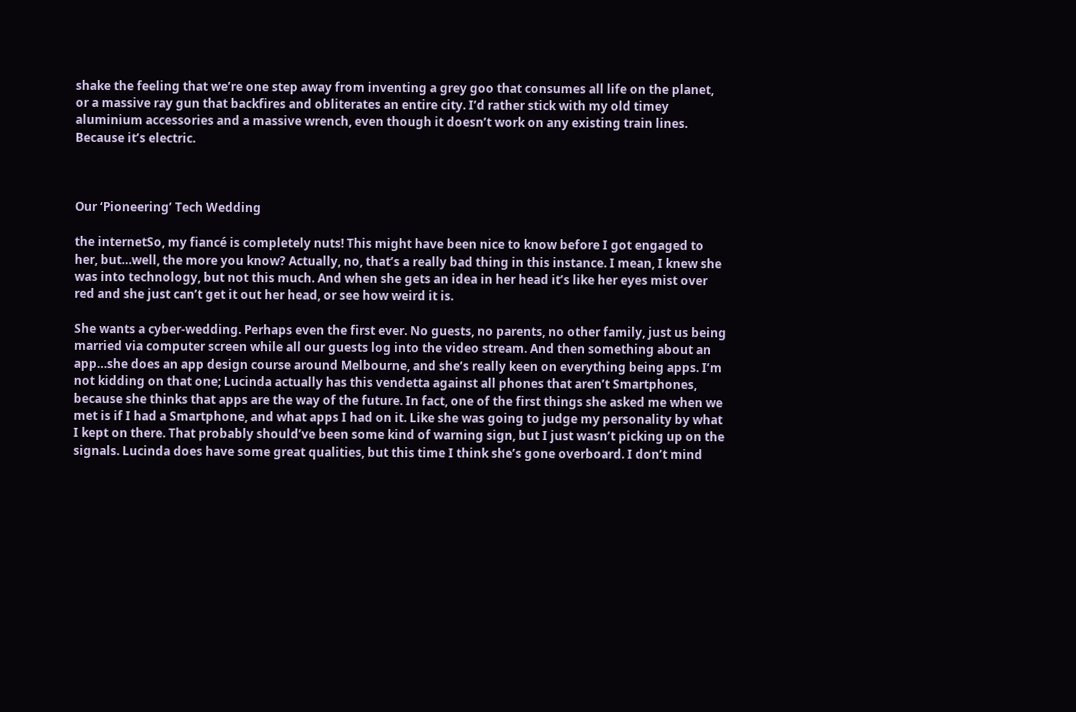shake the feeling that we’re one step away from inventing a grey goo that consumes all life on the planet, or a massive ray gun that backfires and obliterates an entire city. I’d rather stick with my old timey aluminium accessories and a massive wrench, even though it doesn’t work on any existing train lines. Because it’s electric.



Our ‘Pioneering’ Tech Wedding

the internetSo, my fiancé is completely nuts! This might have been nice to know before I got engaged to her, but…well, the more you know? Actually, no, that’s a really bad thing in this instance. I mean, I knew she was into technology, but not this much. And when she gets an idea in her head it’s like her eyes mist over red and she just can’t get it out her head, or see how weird it is.

She wants a cyber-wedding. Perhaps even the first ever. No guests, no parents, no other family, just us being married via computer screen while all our guests log into the video stream. And then something about an app…she does an app design course around Melbourne, and she’s really keen on everything being apps. I’m not kidding on that one; Lucinda actually has this vendetta against all phones that aren’t Smartphones, because she thinks that apps are the way of the future. In fact, one of the first things she asked me when we met is if I had a Smartphone, and what apps I had on it. Like she was going to judge my personality by what I kept on there. That probably should’ve been some kind of warning sign, but I just wasn’t picking up on the signals. Lucinda does have some great qualities, but this time I think she’s gone overboard. I don’t mind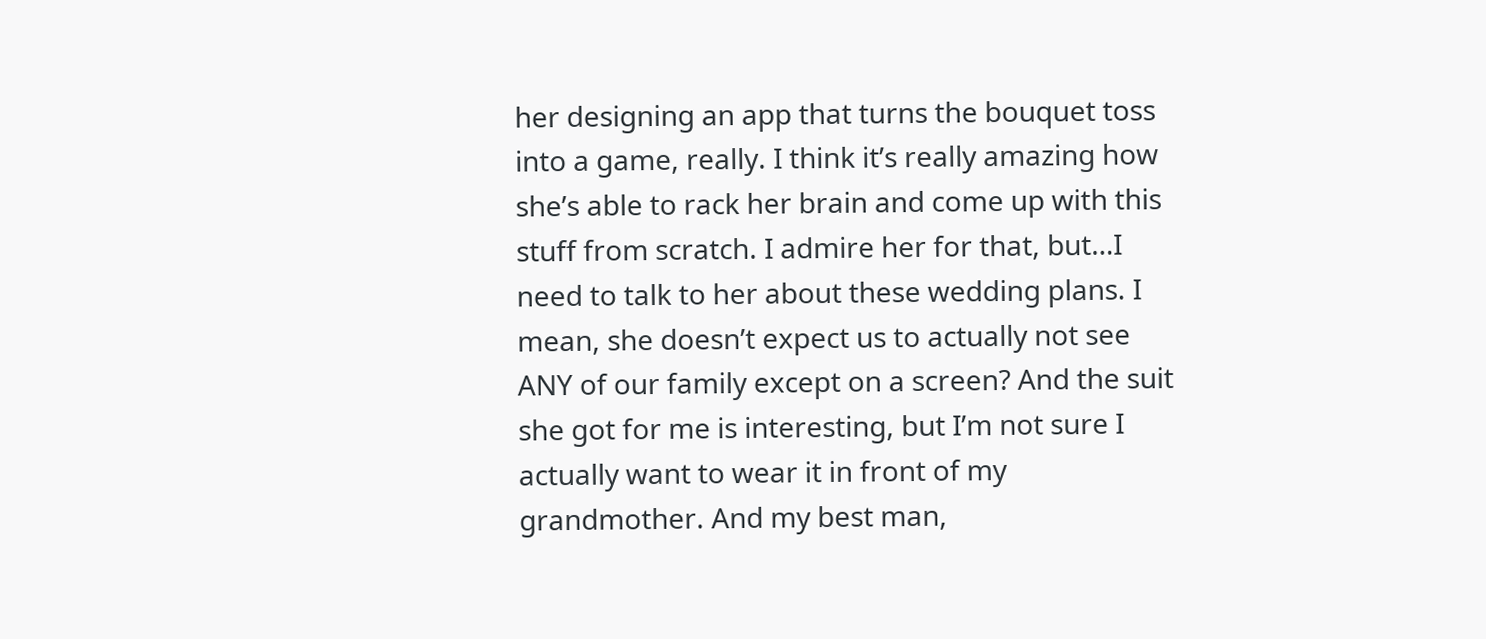her designing an app that turns the bouquet toss into a game, really. I think it’s really amazing how she’s able to rack her brain and come up with this stuff from scratch. I admire her for that, but…I need to talk to her about these wedding plans. I mean, she doesn’t expect us to actually not see ANY of our family except on a screen? And the suit she got for me is interesting, but I’m not sure I actually want to wear it in front of my grandmother. And my best man,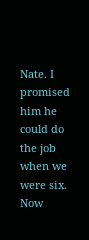Nate. I promised him he could do the job when we were six. Now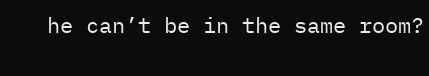he can’t be in the same room?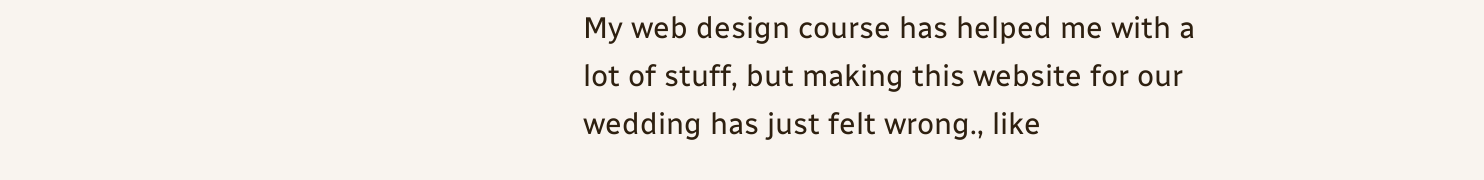My web design course has helped me with a lot of stuff, but making this website for our wedding has just felt wrong., like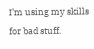I’m using my skills for bad stuff.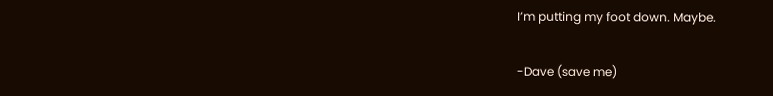I’m putting my foot down. Maybe.

-Dave (save me)